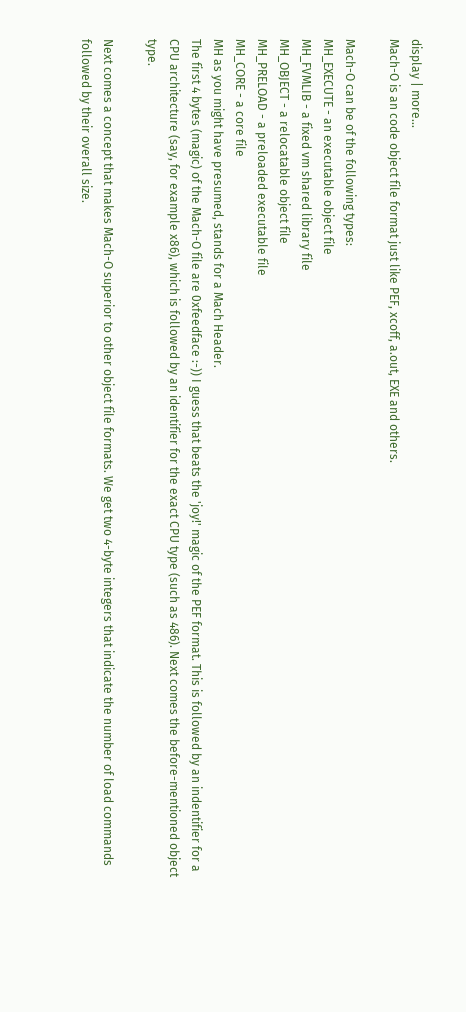display | more...
Mach-O is an code object file format just like PEF, xcoff, a.out, EXE and others.

Mach-O can be of the following types:
MH_EXECUTE - an executable object file
MH_FVMLIB - a fixed vm shared library file
MH_OBJECT - a relocatable object file
MH_PRELOAD - a preloaded executable file
MH_CORE - a core file
MH as you might have presumed, stands for a Mach Header.
The first 4 bytes (magic) of the Mach-O file are 0xfeedface :-)) I guess that beats the 'joy!' magic of the PEF format. This is followed by an indentifier for a CPU architecture (say, for example x86), which is followed by an identifier for the exact CPU type (such as 486). Next comes the before-mentioned object type.

Next comes a concept that makes Mach-O superior to other object file formats. We get two 4-byte integers that indicate the number of load commands followed by their overall size.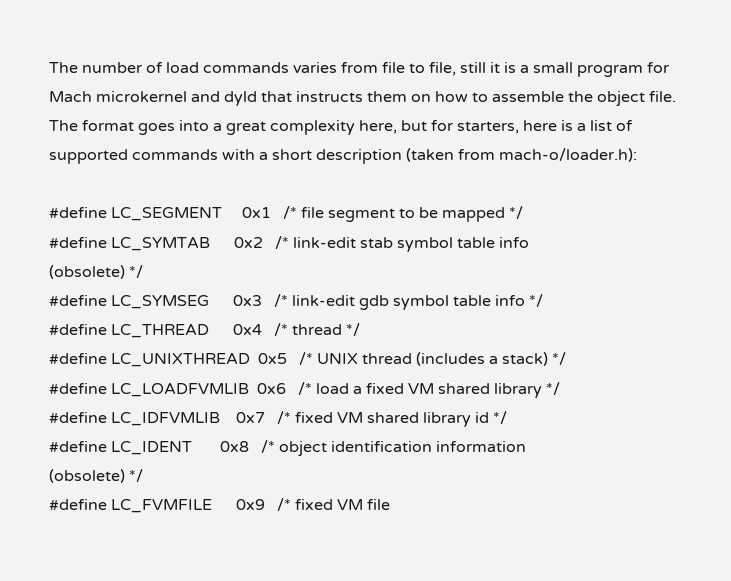The number of load commands varies from file to file, still it is a small program for Mach microkernel and dyld that instructs them on how to assemble the object file. The format goes into a great complexity here, but for starters, here is a list of supported commands with a short description (taken from mach-o/loader.h):

#define LC_SEGMENT     0x1   /* file segment to be mapped */
#define LC_SYMTAB      0x2   /* link-edit stab symbol table info
(obsolete) */
#define LC_SYMSEG      0x3   /* link-edit gdb symbol table info */
#define LC_THREAD      0x4   /* thread */
#define LC_UNIXTHREAD  0x5   /* UNIX thread (includes a stack) */
#define LC_LOADFVMLIB  0x6   /* load a fixed VM shared library */
#define LC_IDFVMLIB    0x7   /* fixed VM shared library id */
#define LC_IDENT       0x8   /* object identification information
(obsolete) */
#define LC_FVMFILE      0x9   /* fixed VM file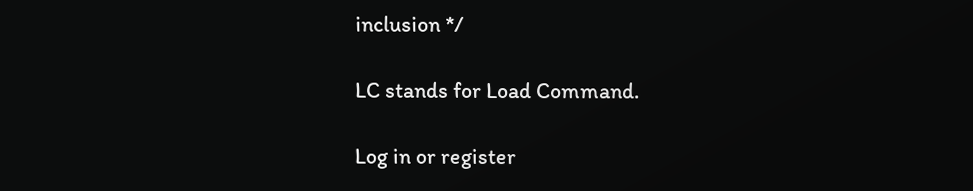inclusion */

LC stands for Load Command.

Log in or register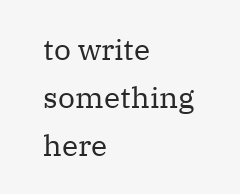to write something here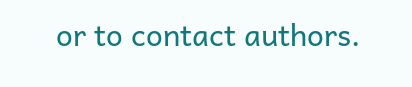or to contact authors.